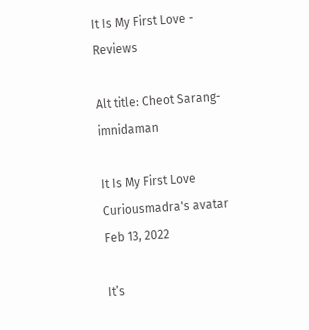It Is My First Love - Reviews

Alt title: Cheot Sarang-imnidaman

It Is My First Love
Curiousmadra's avatar
Feb 13, 2022

It’s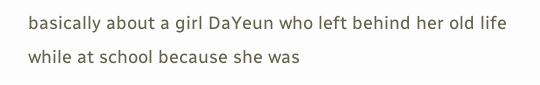basically about a girl DaYeun who left behind her old life while at school because she was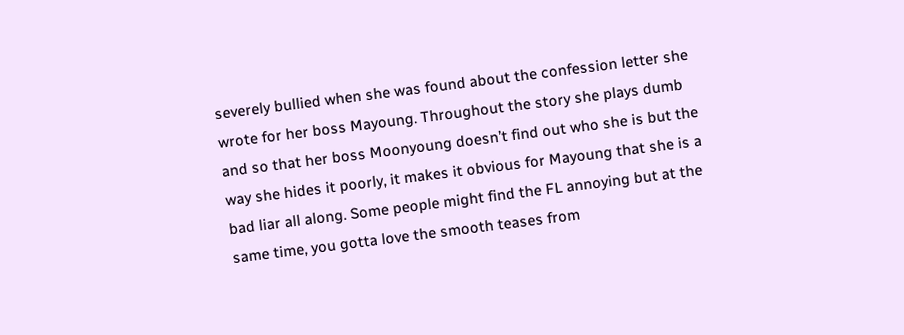severely bullied when she was found about the confession letter she wrote for her boss Mayoung. Throughout the story she plays dumb and so that her boss Moonyoung doesn’t find out who she is but the way she hides it poorly, it makes it obvious for Mayoung that she is a bad liar all along. Some people might find the FL annoying but at the same time, you gotta love the smooth teases from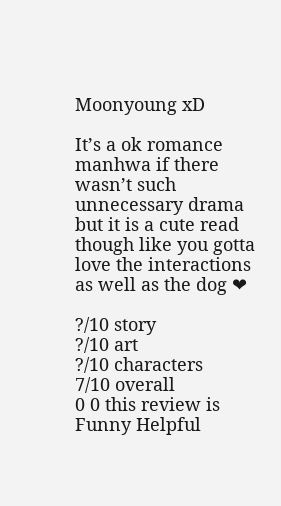Moonyoung xD

It’s a ok romance manhwa if there wasn’t such unnecessary drama but it is a cute read though like you gotta love the interactions as well as the dog ❤

?/10 story
?/10 art
?/10 characters
7/10 overall
0 0 this review is Funny Helpful